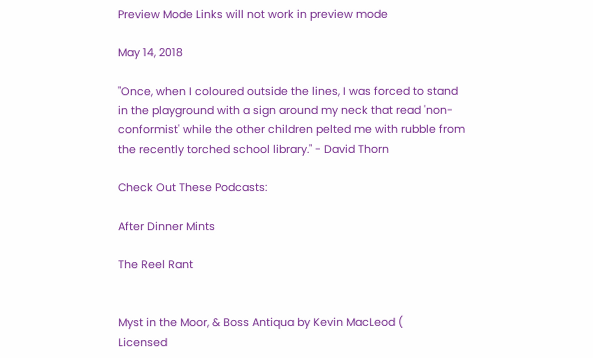Preview Mode Links will not work in preview mode

May 14, 2018

"Once, when I coloured outside the lines, I was forced to stand in the playground with a sign around my neck that read 'non-conformist' while the other children pelted me with rubble from the recently torched school library." - David Thorn

Check Out These Podcasts:

After Dinner Mints

The Reel Rant


Myst in the Moor, & Boss Antiqua by Kevin MacLeod (
Licensed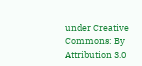under Creative Commons: By Attribution 3.0